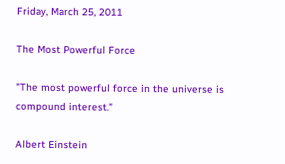Friday, March 25, 2011

The Most Powerful Force

"The most powerful force in the universe is compound interest."

Albert Einstein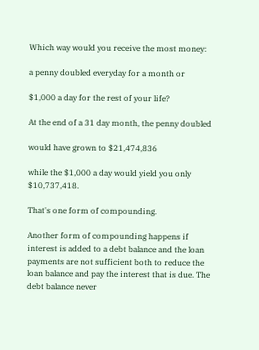Which way would you receive the most money:

a penny doubled everyday for a month or

$1,000 a day for the rest of your life?

At the end of a 31 day month, the penny doubled

would have grown to $21,474,836

while the $1,000 a day would yield you only $10,737,418.

That's one form of compounding.

Another form of compounding happens if interest is added to a debt balance and the loan payments are not sufficient both to reduce the loan balance and pay the interest that is due. The debt balance never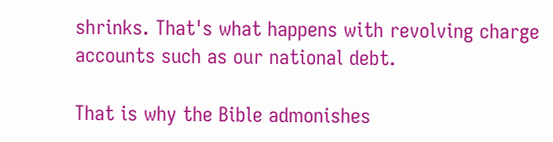shrinks. That's what happens with revolving charge accounts such as our national debt.

That is why the Bible admonishes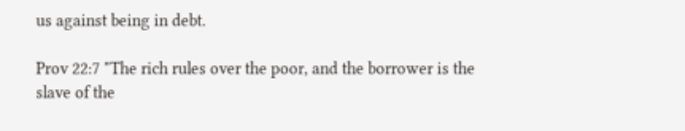us against being in debt.

Prov 22:7 "The rich rules over the poor, and the borrower is the slave of the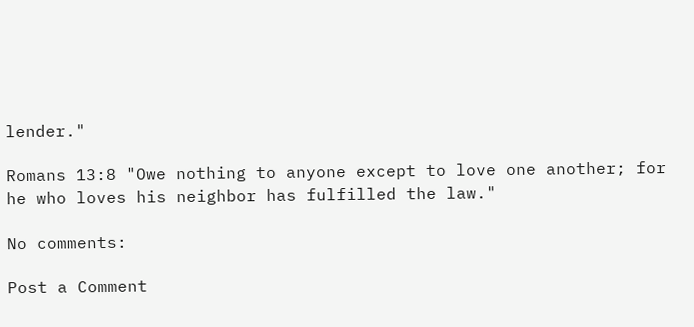lender."

Romans 13:8 "Owe nothing to anyone except to love one another; for he who loves his neighbor has fulfilled the law."

No comments:

Post a Comment